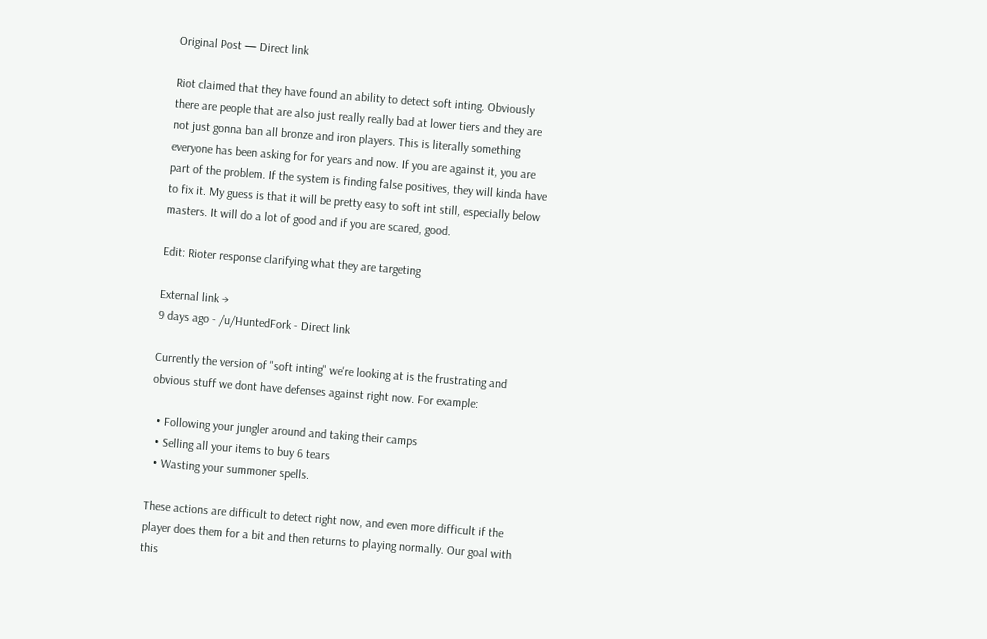Original Post — Direct link

Riot claimed that they have found an ability to detect soft inting. Obviously there are people that are also just really really bad at lower tiers and they are not just gonna ban all bronze and iron players. This is literally something everyone has been asking for for years and now. If you are against it, you are part of the problem. If the system is finding false positives, they will kinda have to fix it. My guess is that it will be pretty easy to soft int still, especially below masters. It will do a lot of good and if you are scared, good.

Edit: Rioter response clarifying what they are targeting

External link →
9 days ago - /u/HuntedFork - Direct link

Currently the version of "soft inting" we're looking at is the frustrating and obvious stuff we dont have defenses against right now. For example:

  • Following your jungler around and taking their camps
  • Selling all your items to buy 6 tears
  • Wasting your summoner spells.

These actions are difficult to detect right now, and even more difficult if the player does them for a bit and then returns to playing normally. Our goal with this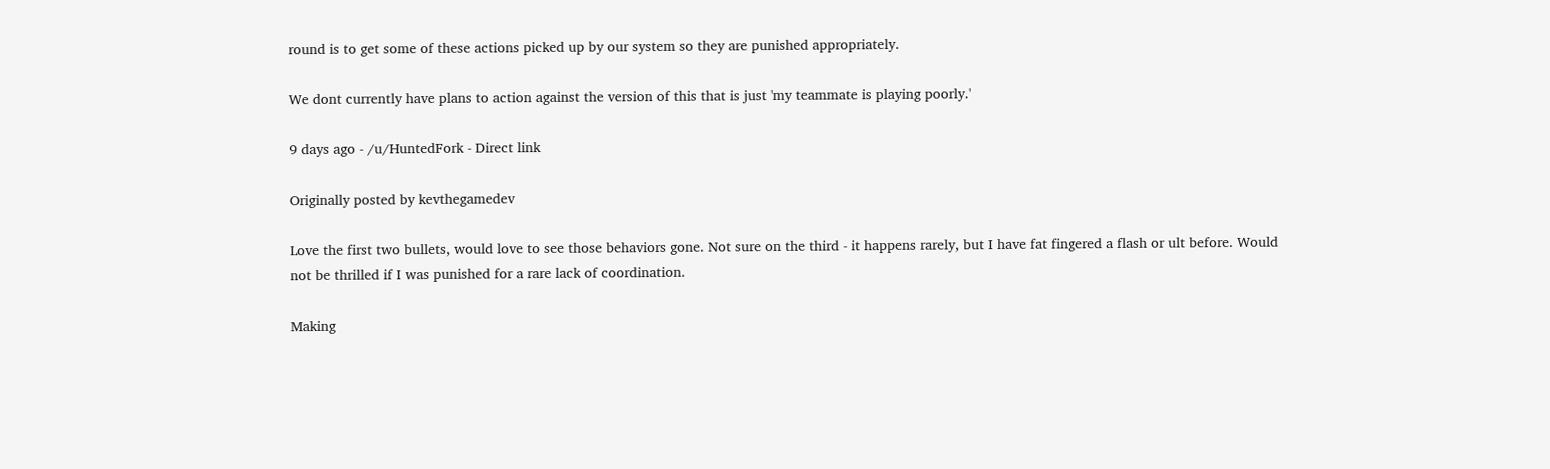round is to get some of these actions picked up by our system so they are punished appropriately.

We dont currently have plans to action against the version of this that is just 'my teammate is playing poorly.'

9 days ago - /u/HuntedFork - Direct link

Originally posted by kevthegamedev

Love the first two bullets, would love to see those behaviors gone. Not sure on the third - it happens rarely, but I have fat fingered a flash or ult before. Would not be thrilled if I was punished for a rare lack of coordination.

Making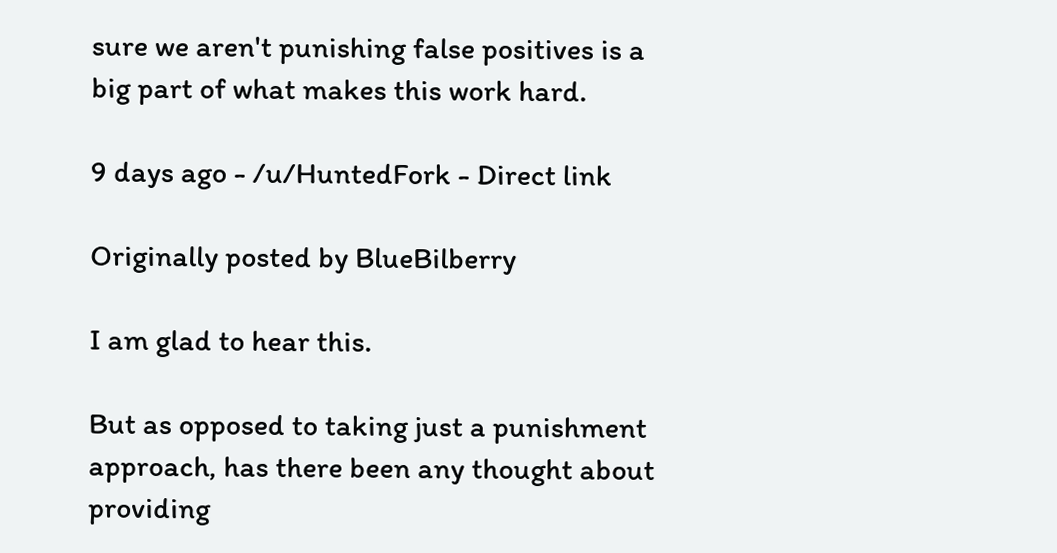sure we aren't punishing false positives is a big part of what makes this work hard.

9 days ago - /u/HuntedFork - Direct link

Originally posted by BlueBilberry

I am glad to hear this.

But as opposed to taking just a punishment approach, has there been any thought about providing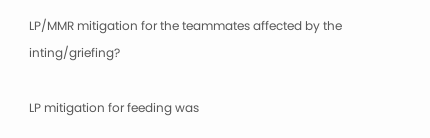LP/MMR mitigation for the teammates affected by the inting/griefing?

LP mitigation for feeding was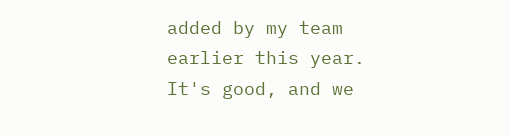added by my team earlier this year. It's good, and we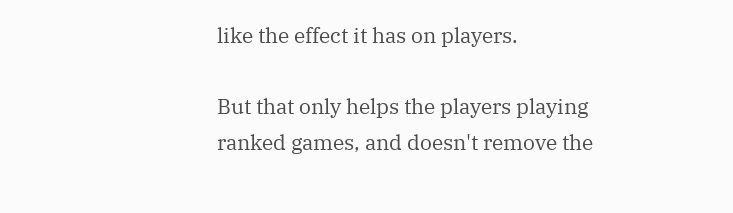like the effect it has on players.

But that only helps the players playing ranked games, and doesn't remove the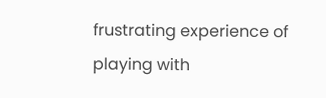frustrating experience of playing with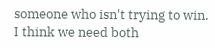someone who isn't trying to win. I think we need both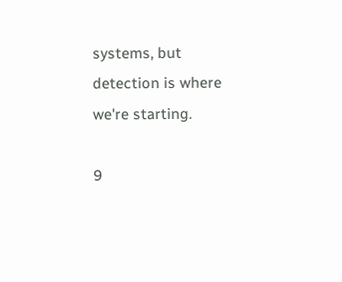systems, but detection is where we're starting.

9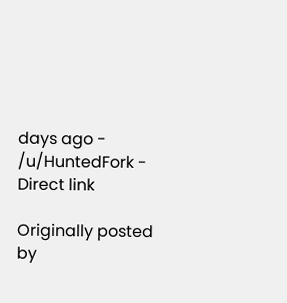days ago - /u/HuntedFork - Direct link

Originally posted by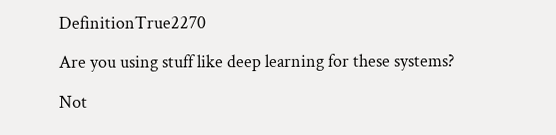DefinitionTrue2270

Are you using stuff like deep learning for these systems?

Not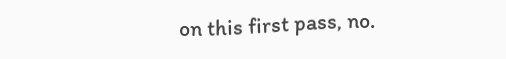on this first pass, no.